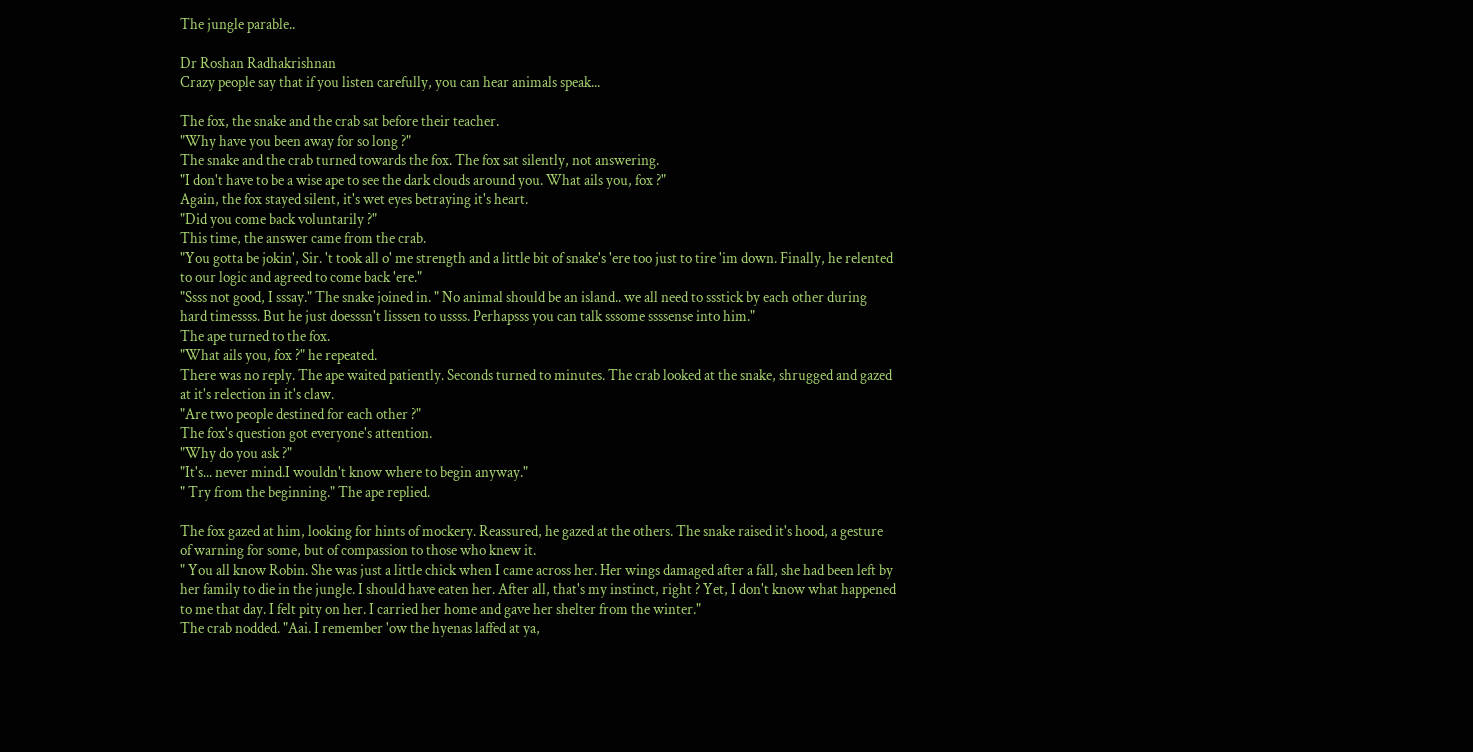The jungle parable..

Dr Roshan Radhakrishnan
Crazy people say that if you listen carefully, you can hear animals speak...

The fox, the snake and the crab sat before their teacher.
"Why have you been away for so long ?"
The snake and the crab turned towards the fox. The fox sat silently, not answering.
"I don't have to be a wise ape to see the dark clouds around you. What ails you, fox ?"
Again, the fox stayed silent, it's wet eyes betraying it's heart.
"Did you come back voluntarily ?"
This time, the answer came from the crab.
"You gotta be jokin', Sir. 't took all o' me strength and a little bit of snake's 'ere too just to tire 'im down. Finally, he relented to our logic and agreed to come back 'ere."
"Ssss not good, I sssay." The snake joined in. " No animal should be an island.. we all need to ssstick by each other during hard timessss. But he just doesssn't lisssen to ussss. Perhapsss you can talk sssome ssssense into him."
The ape turned to the fox.
"What ails you, fox ?" he repeated.
There was no reply. The ape waited patiently. Seconds turned to minutes. The crab looked at the snake, shrugged and gazed at it's relection in it's claw.
"Are two people destined for each other ?"
The fox's question got everyone's attention.
"Why do you ask ?"
"It's... never mind.I wouldn't know where to begin anyway."
" Try from the beginning." The ape replied.

The fox gazed at him, looking for hints of mockery. Reassured, he gazed at the others. The snake raised it's hood, a gesture of warning for some, but of compassion to those who knew it.
" You all know Robin. She was just a little chick when I came across her. Her wings damaged after a fall, she had been left by her family to die in the jungle. I should have eaten her. After all, that's my instinct, right ? Yet, I don't know what happened to me that day. I felt pity on her. I carried her home and gave her shelter from the winter."
The crab nodded. "Aai. I remember 'ow the hyenas laffed at ya,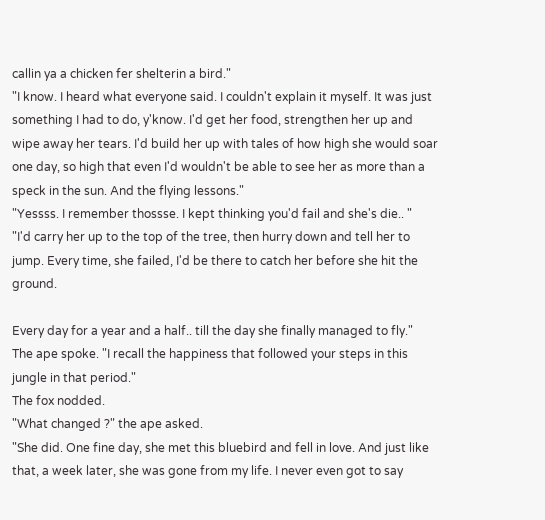callin ya a chicken fer shelterin a bird."
"I know. I heard what everyone said. I couldn't explain it myself. It was just something I had to do, y'know. I'd get her food, strengthen her up and wipe away her tears. I'd build her up with tales of how high she would soar one day, so high that even I'd wouldn't be able to see her as more than a speck in the sun. And the flying lessons."
"Yessss. I remember thossse. I kept thinking you'd fail and she's die.. "
"I'd carry her up to the top of the tree, then hurry down and tell her to jump. Every time, she failed, I'd be there to catch her before she hit the ground.

Every day for a year and a half.. till the day she finally managed to fly."
The ape spoke. "I recall the happiness that followed your steps in this jungle in that period."
The fox nodded.
"What changed ?" the ape asked.
"She did. One fine day, she met this bluebird and fell in love. And just like that, a week later, she was gone from my life. I never even got to say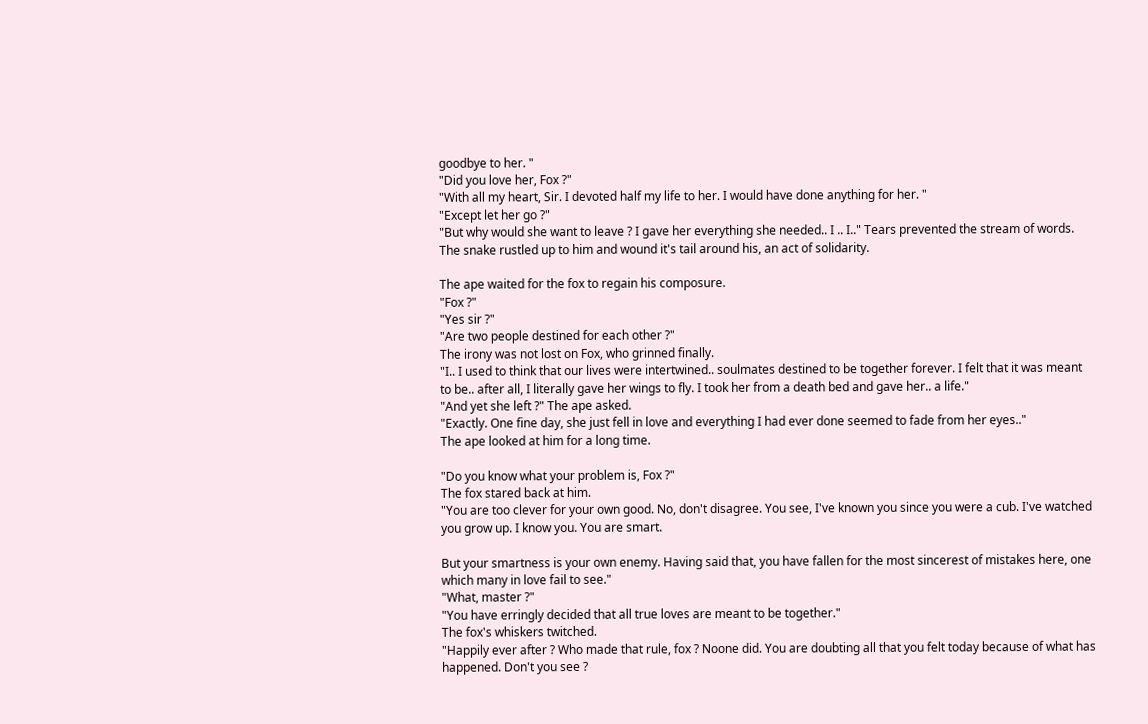goodbye to her. "
"Did you love her, Fox ?"
"With all my heart, Sir. I devoted half my life to her. I would have done anything for her. "
"Except let her go ?"
"But why would she want to leave ? I gave her everything she needed.. I .. I.." Tears prevented the stream of words. The snake rustled up to him and wound it's tail around his, an act of solidarity.

The ape waited for the fox to regain his composure.
"Fox ?"
"Yes sir ?"
"Are two people destined for each other ?"
The irony was not lost on Fox, who grinned finally.
"I.. I used to think that our lives were intertwined.. soulmates destined to be together forever. I felt that it was meant to be.. after all, I literally gave her wings to fly. I took her from a death bed and gave her.. a life."
"And yet she left ?" The ape asked.
"Exactly. One fine day, she just fell in love and everything I had ever done seemed to fade from her eyes.."
The ape looked at him for a long time.

"Do you know what your problem is, Fox ?"
The fox stared back at him.
"You are too clever for your own good. No, don't disagree. You see, I've known you since you were a cub. I've watched you grow up. I know you. You are smart.

But your smartness is your own enemy. Having said that, you have fallen for the most sincerest of mistakes here, one which many in love fail to see."
"What, master ?"
"You have erringly decided that all true loves are meant to be together."
The fox's whiskers twitched.
"Happily ever after ? Who made that rule, fox ? Noone did. You are doubting all that you felt today because of what has happened. Don't you see ?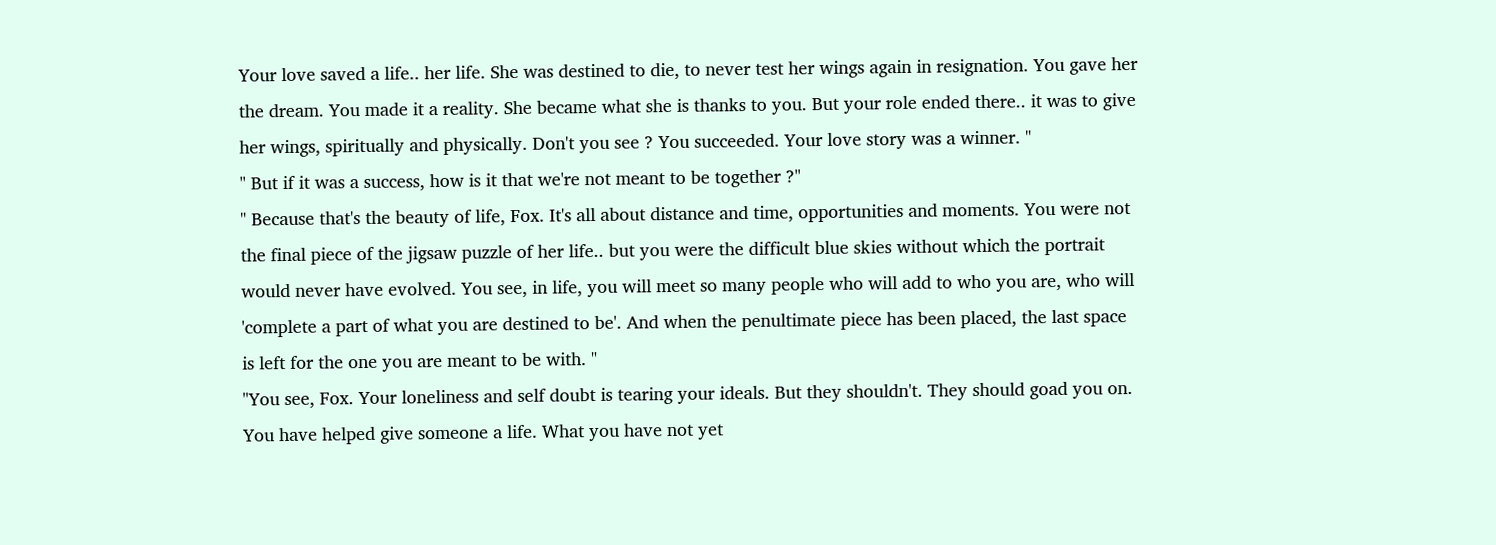Your love saved a life.. her life. She was destined to die, to never test her wings again in resignation. You gave her the dream. You made it a reality. She became what she is thanks to you. But your role ended there.. it was to give her wings, spiritually and physically. Don't you see ? You succeeded. Your love story was a winner. "
" But if it was a success, how is it that we're not meant to be together ?"
" Because that's the beauty of life, Fox. It's all about distance and time, opportunities and moments. You were not the final piece of the jigsaw puzzle of her life.. but you were the difficult blue skies without which the portrait would never have evolved. You see, in life, you will meet so many people who will add to who you are, who will 'complete a part of what you are destined to be'. And when the penultimate piece has been placed, the last space is left for the one you are meant to be with. "
"You see, Fox. Your loneliness and self doubt is tearing your ideals. But they shouldn't. They should goad you on. You have helped give someone a life. What you have not yet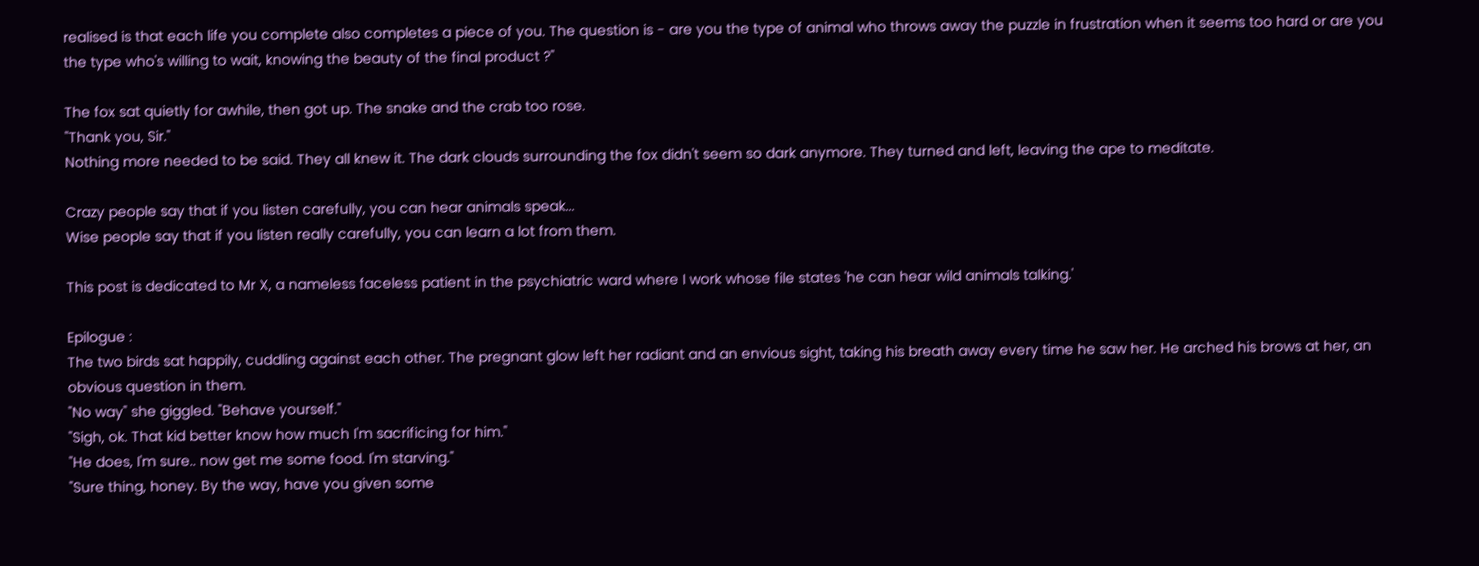realised is that each life you complete also completes a piece of you. The question is - are you the type of animal who throws away the puzzle in frustration when it seems too hard or are you the type who's willing to wait, knowing the beauty of the final product ?"

The fox sat quietly for awhile, then got up. The snake and the crab too rose.
"Thank you, Sir."
Nothing more needed to be said. They all knew it. The dark clouds surrounding the fox didn't seem so dark anymore. They turned and left, leaving the ape to meditate.

Crazy people say that if you listen carefully, you can hear animals speak...
Wise people say that if you listen really carefully, you can learn a lot from them.

This post is dedicated to Mr X, a nameless faceless patient in the psychiatric ward where I work whose file states 'he can hear wild animals talking.'

Epilogue :
The two birds sat happily, cuddling against each other. The pregnant glow left her radiant and an envious sight, taking his breath away every time he saw her. He arched his brows at her, an obvious question in them.
"No way" she giggled. "Behave yourself."
"Sigh, ok. That kid better know how much I'm sacrificing for him."
"He does, I'm sure.. now get me some food. I'm starving."
"Sure thing, honey. By the way, have you given some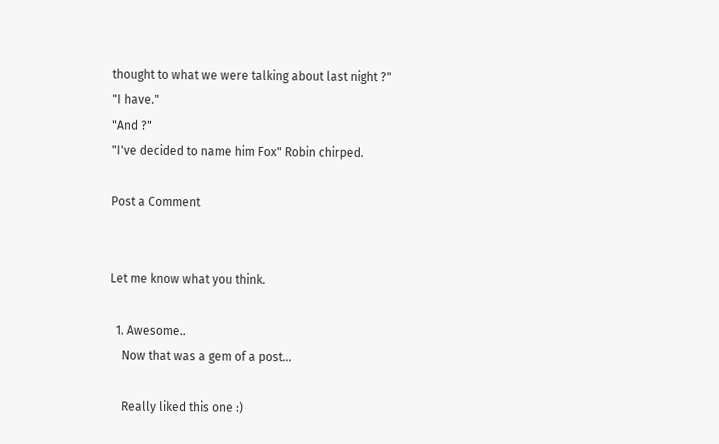thought to what we were talking about last night ?"
"I have."
"And ?"
"I've decided to name him Fox" Robin chirped.

Post a Comment


Let me know what you think.

  1. Awesome..
    Now that was a gem of a post...

    Really liked this one :)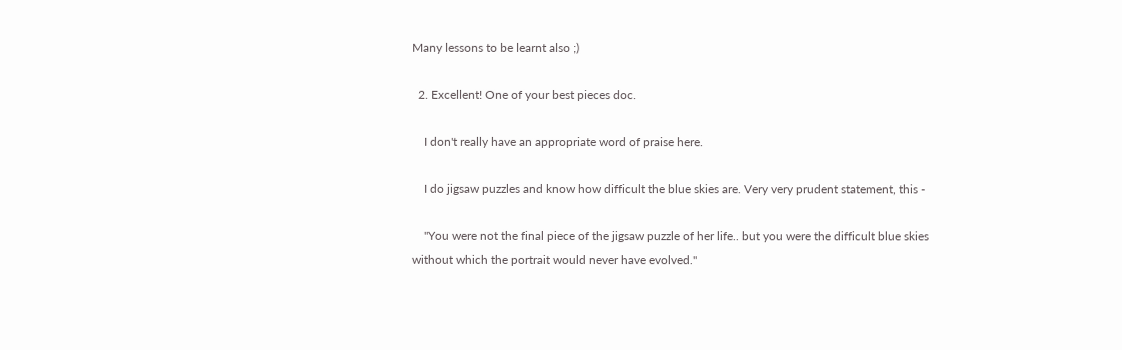Many lessons to be learnt also ;)

  2. Excellent! One of your best pieces doc.

    I don't really have an appropriate word of praise here.

    I do jigsaw puzzles and know how difficult the blue skies are. Very very prudent statement, this -

    "You were not the final piece of the jigsaw puzzle of her life.. but you were the difficult blue skies without which the portrait would never have evolved."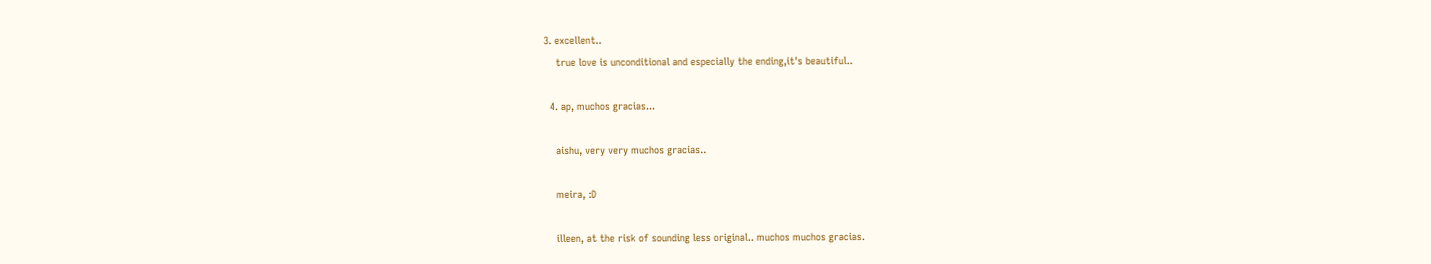3. excellent..
    true love is unconditional and especially the ending,it's beautiful..

  4. ap, muchos gracias...

    aishu, very very muchos gracias..

    meira, :D

    illeen, at the risk of sounding less original.. muchos muchos gracias.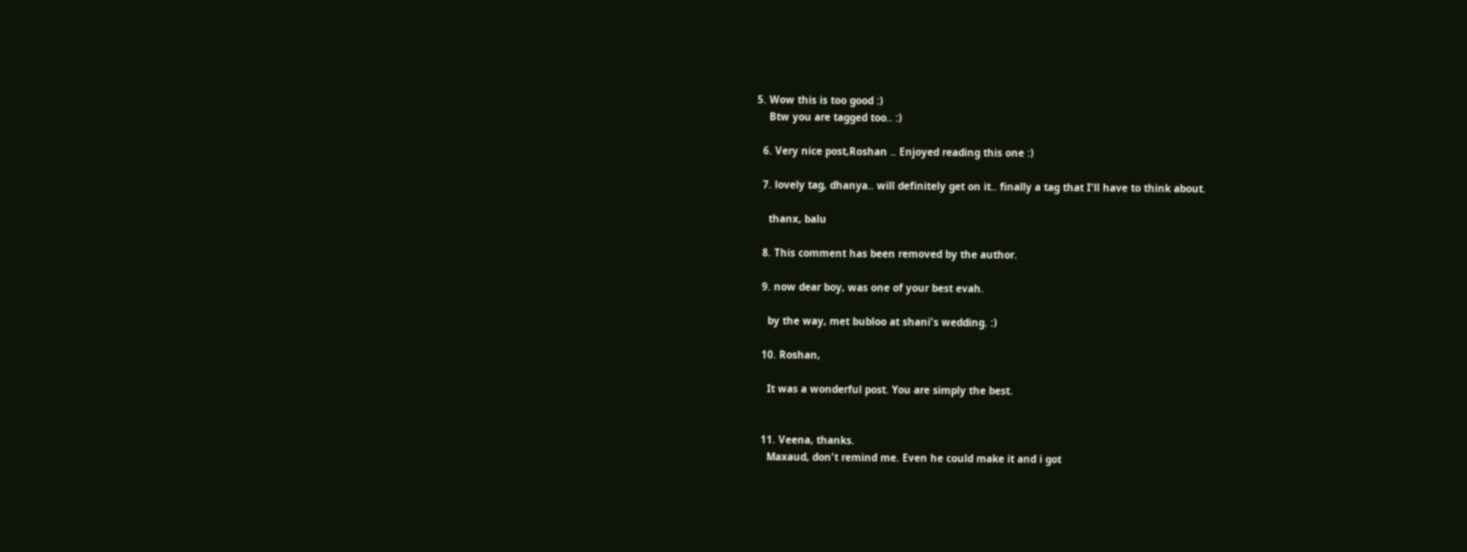5. Wow this is too good :)
    Btw you are tagged too.. :)

  6. Very nice post,Roshan .. Enjoyed reading this one :)

  7. lovely tag, dhanya.. will definitely get on it.. finally a tag that I'll have to think about.

    thanx, balu

  8. This comment has been removed by the author.

  9. now dear boy, was one of your best evah.

    by the way, met bubloo at shani's wedding. :)

  10. Roshan,

    It was a wonderful post. You are simply the best.


  11. Veena, thanks.
    Maxaud, don't remind me. Even he could make it and i got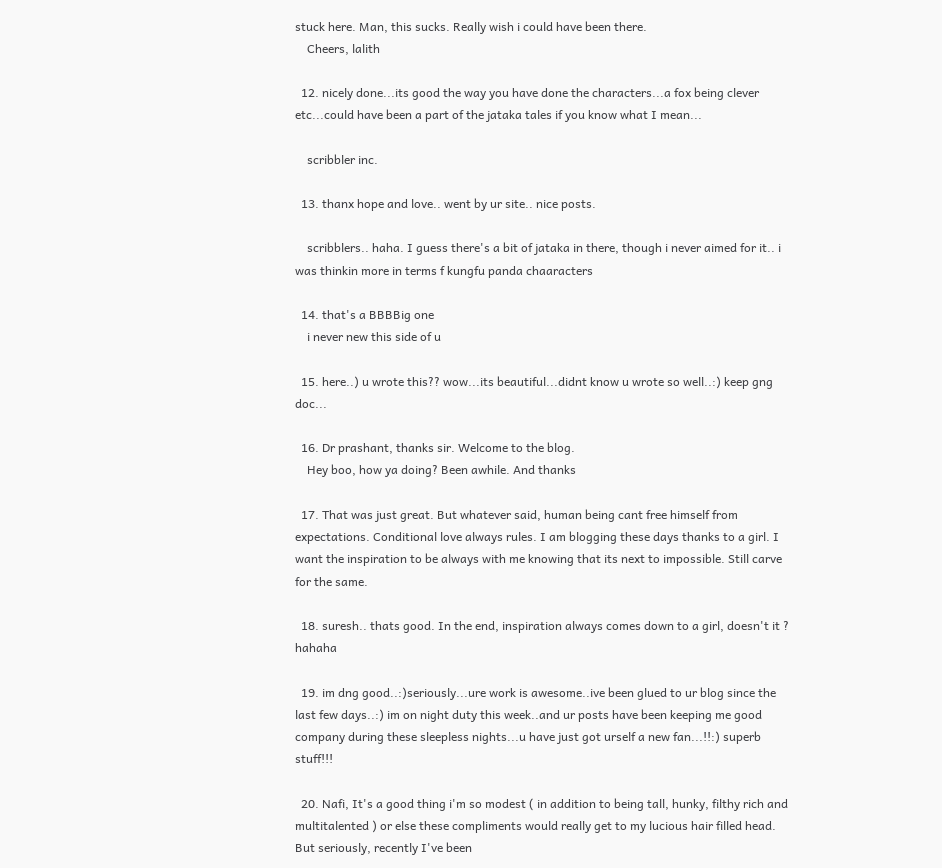stuck here. Man, this sucks. Really wish i could have been there.
    Cheers, lalith

  12. nicely done...its good the way you have done the characters...a fox being clever etc...could have been a part of the jataka tales if you know what I mean...

    scribbler inc.

  13. thanx hope and love.. went by ur site.. nice posts.

    scribblers.. haha. I guess there's a bit of jataka in there, though i never aimed for it.. i was thinkin more in terms f kungfu panda chaaracters

  14. that's a BBBBig one
    i never new this side of u

  15. here..) u wrote this?? wow...its beautiful...didnt know u wrote so well..:) keep gng doc...

  16. Dr prashant, thanks sir. Welcome to the blog.
    Hey boo, how ya doing? Been awhile. And thanks

  17. That was just great. But whatever said, human being cant free himself from expectations. Conditional love always rules. I am blogging these days thanks to a girl. I want the inspiration to be always with me knowing that its next to impossible. Still carve for the same.

  18. suresh.. thats good. In the end, inspiration always comes down to a girl, doesn't it ? hahaha

  19. im dng good..:)seriously...ure work is awesome..ive been glued to ur blog since the last few days..:) im on night duty this week..and ur posts have been keeping me good company during these sleepless nights...u have just got urself a new fan...!!:) superb stuff!!!

  20. Nafi, It's a good thing i'm so modest ( in addition to being tall, hunky, filthy rich and multitalented ) or else these compliments would really get to my lucious hair filled head. But seriously, recently I've been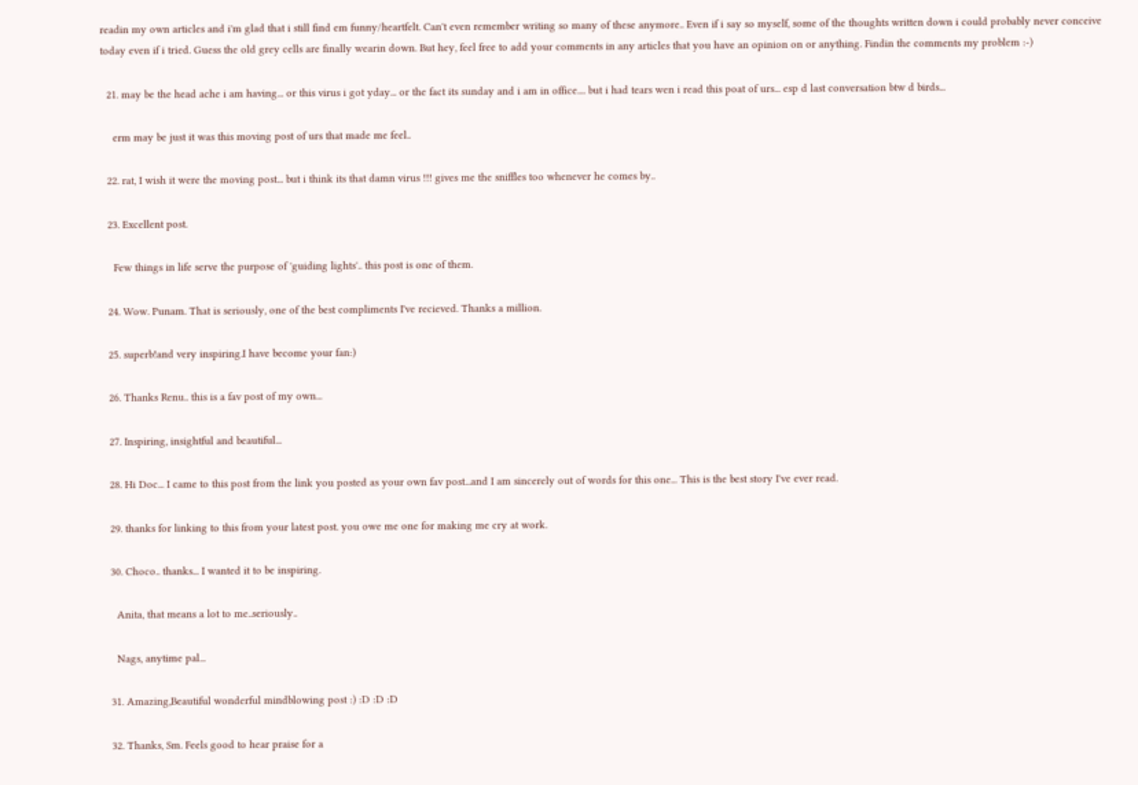readin my own articles and i'm glad that i still find em funny/heartfelt. Can't even remember writing so many of these anymore.. Even if i say so myself, some of the thoughts written down i could probably never conceive today even if i tried. Guess the old grey cells are finally wearin down. But hey, feel free to add your comments in any articles that you have an opinion on or anything. Findin the comments my problem :-)

  21. may be the head ache i am having... or this virus i got yday... or the fact its sunday and i am in office.... but i had tears wen i read this poat of urs... esp d last conversation btw d birds...

    erm may be just it was this moving post of urs that made me feel..

  22. rat, I wish it were the moving post... but i think its that damn virus !!! gives me the sniffles too whenever he comes by..

  23. Excellent post.

    Few things in life serve the purpose of 'guiding lights'.. this post is one of them.

  24. Wow. Punam. That is seriously, one of the best compliments I've recieved. Thanks a million.

  25. superb!and very inspiring.I have become your fan:)

  26. Thanks Renu.. this is a fav post of my own...

  27. Inspiring, insightful and beautiful...

  28. Hi Doc... I came to this post from the link you posted as your own fav post...and I am sincerely out of words for this one... This is the best story I've ever read.

  29. thanks for linking to this from your latest post. you owe me one for making me cry at work.

  30. Choco.. thanks... I wanted it to be inspiring.

    Anita, that means a lot to me..seriously..

    Nags, anytime pal...

  31. Amazing,Beautiful wonderful mindblowing post :) :D :D :D

  32. Thanks, Sm. Feels good to hear praise for a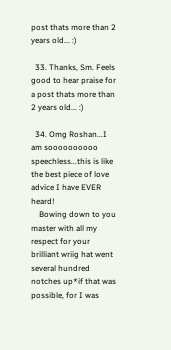post thats more than 2 years old... :)

  33. Thanks, Sm. Feels good to hear praise for a post thats more than 2 years old... :)

  34. Omg Roshan...I am soooooooooo speechless...this is like the best piece of love advice I have EVER heard!
    Bowing down to you master with all my respect for your brilliant wriig hat went several hundred notches up*if that was possible, for I was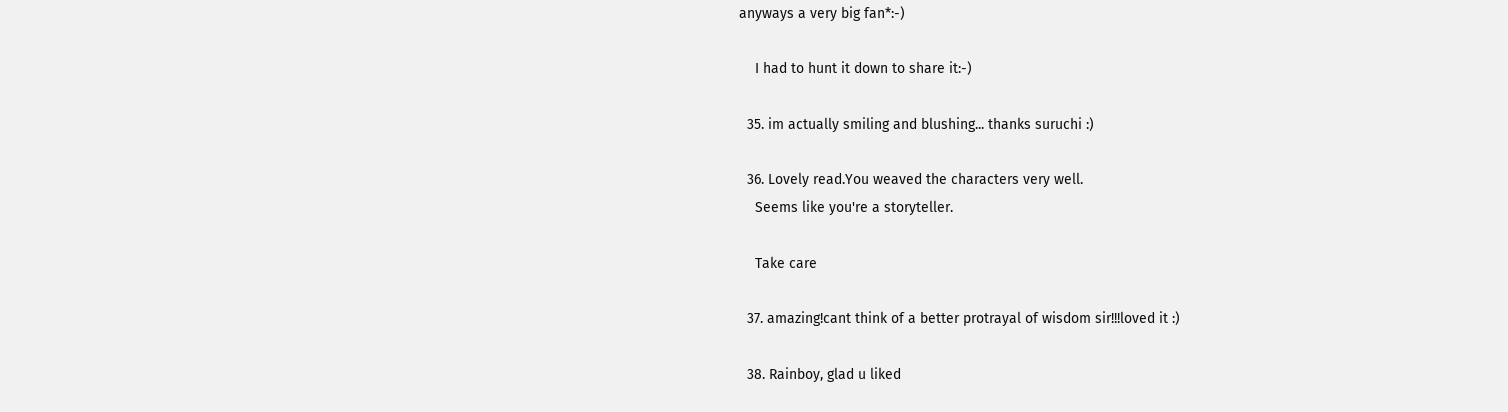anyways a very big fan*:-)

    I had to hunt it down to share it:-)

  35. im actually smiling and blushing... thanks suruchi :)

  36. Lovely read.You weaved the characters very well.
    Seems like you're a storyteller.

    Take care

  37. amazing!cant think of a better protrayal of wisdom sir!!!loved it :)

  38. Rainboy, glad u liked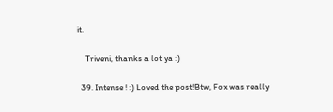it.

    Triveni, thanks a lot ya :)

  39. Intense ! :) Loved the post!Btw, Fox was really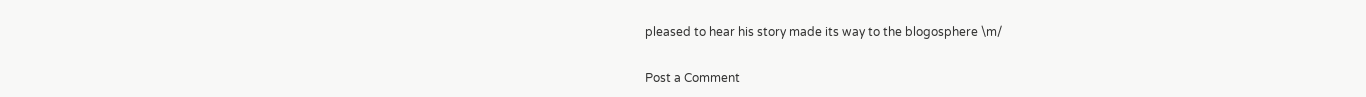pleased to hear his story made its way to the blogosphere \m/

Post a Comment